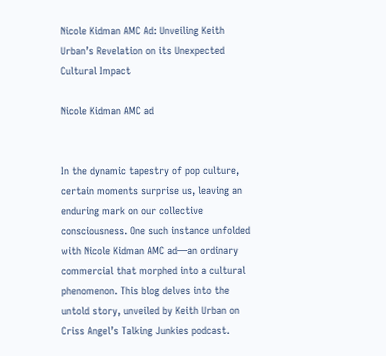Nicole Kidman AMC Ad: Unveiling Keith Urban’s Revelation on its Unexpected Cultural Impact

Nicole Kidman AMC ad


In the dynamic tapestry of pop culture, certain moments surprise us, leaving an enduring mark on our collective consciousness. One such instance unfolded with Nicole Kidman AMC ad—an ordinary commercial that morphed into a cultural phenomenon. This blog delves into the untold story, unveiled by Keith Urban on Criss Angel’s Talking Junkies podcast.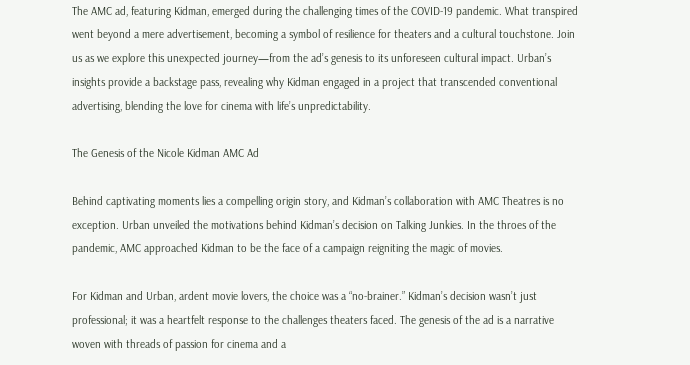The AMC ad, featuring Kidman, emerged during the challenging times of the COVID-19 pandemic. What transpired went beyond a mere advertisement, becoming a symbol of resilience for theaters and a cultural touchstone. Join us as we explore this unexpected journey—from the ad’s genesis to its unforeseen cultural impact. Urban’s insights provide a backstage pass, revealing why Kidman engaged in a project that transcended conventional advertising, blending the love for cinema with life’s unpredictability.

The Genesis of the Nicole Kidman AMC Ad

Behind captivating moments lies a compelling origin story, and Kidman’s collaboration with AMC Theatres is no exception. Urban unveiled the motivations behind Kidman’s decision on Talking Junkies. In the throes of the pandemic, AMC approached Kidman to be the face of a campaign reigniting the magic of movies.

For Kidman and Urban, ardent movie lovers, the choice was a “no-brainer.” Kidman’s decision wasn’t just professional; it was a heartfelt response to the challenges theaters faced. The genesis of the ad is a narrative woven with threads of passion for cinema and a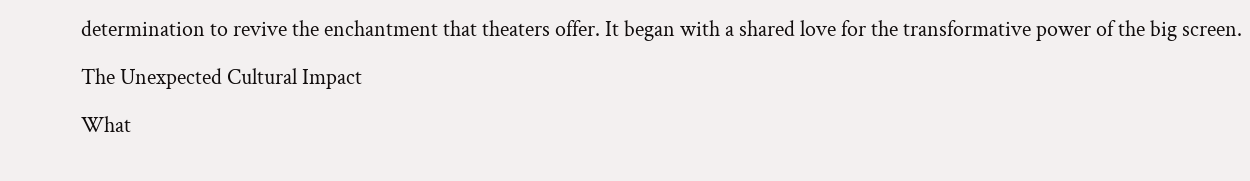determination to revive the enchantment that theaters offer. It began with a shared love for the transformative power of the big screen.

The Unexpected Cultural Impact

What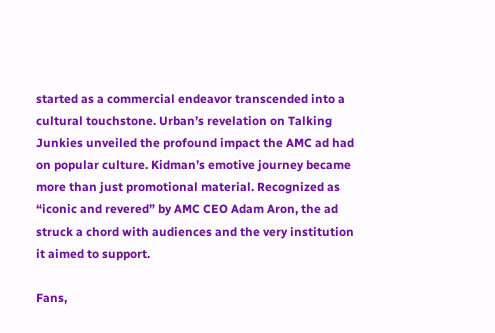started as a commercial endeavor transcended into a cultural touchstone. Urban’s revelation on Talking Junkies unveiled the profound impact the AMC ad had on popular culture. Kidman’s emotive journey became more than just promotional material. Recognized as “iconic and revered” by AMC CEO Adam Aron, the ad struck a chord with audiences and the very institution it aimed to support.

Fans,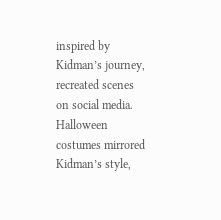inspired by Kidman’s journey, recreated scenes on social media. Halloween costumes mirrored Kidman’s style,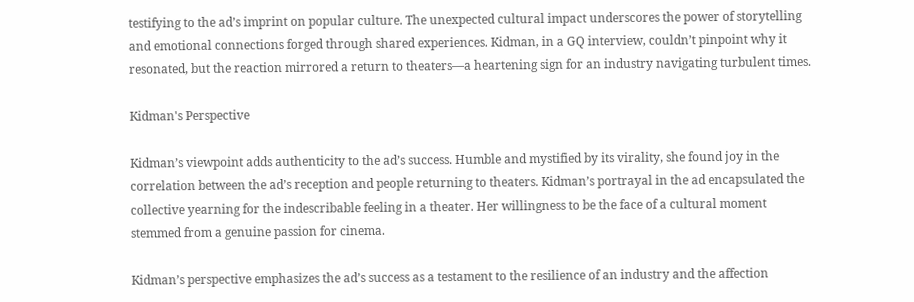testifying to the ad’s imprint on popular culture. The unexpected cultural impact underscores the power of storytelling and emotional connections forged through shared experiences. Kidman, in a GQ interview, couldn’t pinpoint why it resonated, but the reaction mirrored a return to theaters—a heartening sign for an industry navigating turbulent times.

Kidman's Perspective

Kidman’s viewpoint adds authenticity to the ad’s success. Humble and mystified by its virality, she found joy in the correlation between the ad’s reception and people returning to theaters. Kidman’s portrayal in the ad encapsulated the collective yearning for the indescribable feeling in a theater. Her willingness to be the face of a cultural moment stemmed from a genuine passion for cinema.

Kidman’s perspective emphasizes the ad’s success as a testament to the resilience of an industry and the affection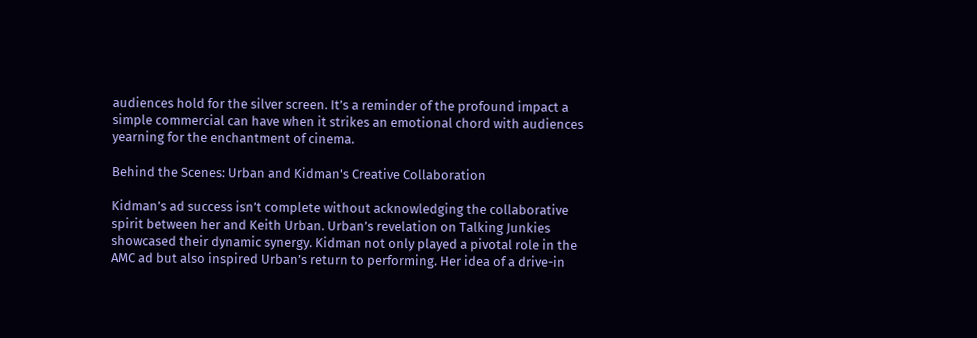audiences hold for the silver screen. It’s a reminder of the profound impact a simple commercial can have when it strikes an emotional chord with audiences yearning for the enchantment of cinema.

Behind the Scenes: Urban and Kidman's Creative Collaboration

Kidman’s ad success isn’t complete without acknowledging the collaborative spirit between her and Keith Urban. Urban’s revelation on Talking Junkies showcased their dynamic synergy. Kidman not only played a pivotal role in the AMC ad but also inspired Urban’s return to performing. Her idea of a drive-in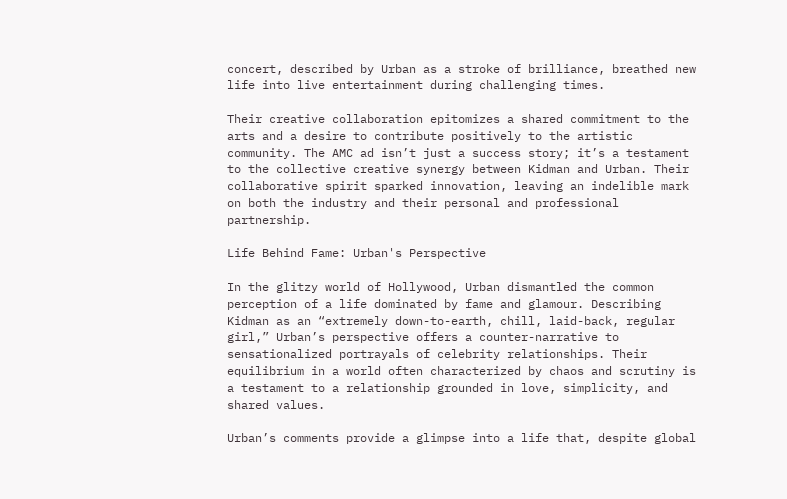concert, described by Urban as a stroke of brilliance, breathed new life into live entertainment during challenging times.

Their creative collaboration epitomizes a shared commitment to the arts and a desire to contribute positively to the artistic community. The AMC ad isn’t just a success story; it’s a testament to the collective creative synergy between Kidman and Urban. Their collaborative spirit sparked innovation, leaving an indelible mark on both the industry and their personal and professional partnership.

Life Behind Fame: Urban's Perspective

In the glitzy world of Hollywood, Urban dismantled the common perception of a life dominated by fame and glamour. Describing Kidman as an “extremely down-to-earth, chill, laid-back, regular girl,” Urban’s perspective offers a counter-narrative to sensationalized portrayals of celebrity relationships. Their equilibrium in a world often characterized by chaos and scrutiny is a testament to a relationship grounded in love, simplicity, and shared values.

Urban’s comments provide a glimpse into a life that, despite global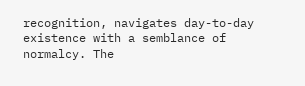recognition, navigates day-to-day existence with a semblance of normalcy. The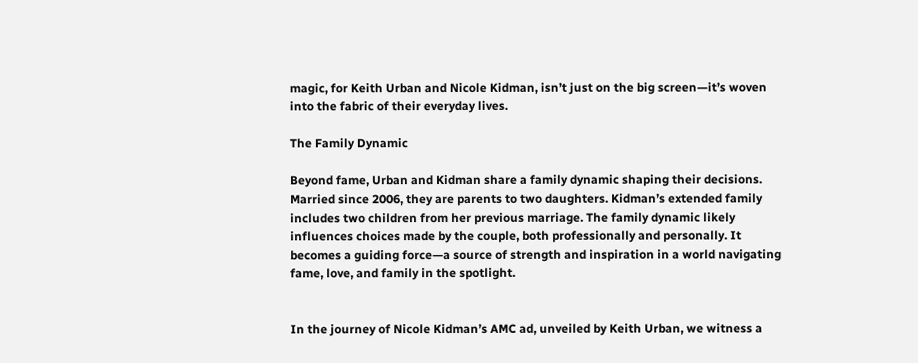magic, for Keith Urban and Nicole Kidman, isn’t just on the big screen—it’s woven into the fabric of their everyday lives.

The Family Dynamic

Beyond fame, Urban and Kidman share a family dynamic shaping their decisions. Married since 2006, they are parents to two daughters. Kidman’s extended family includes two children from her previous marriage. The family dynamic likely influences choices made by the couple, both professionally and personally. It becomes a guiding force—a source of strength and inspiration in a world navigating fame, love, and family in the spotlight.


In the journey of Nicole Kidman’s AMC ad, unveiled by Keith Urban, we witness a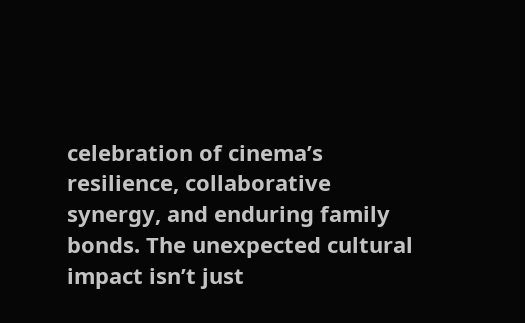celebration of cinema’s resilience, collaborative synergy, and enduring family bonds. The unexpected cultural impact isn’t just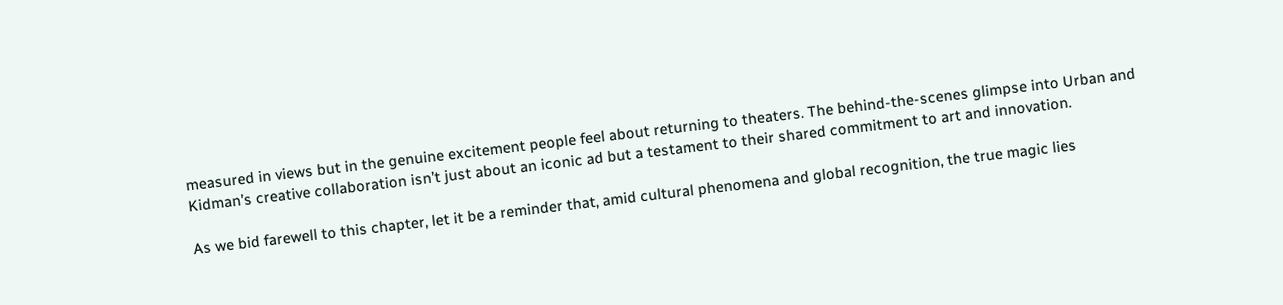measured in views but in the genuine excitement people feel about returning to theaters. The behind-the-scenes glimpse into Urban and Kidman’s creative collaboration isn’t just about an iconic ad but a testament to their shared commitment to art and innovation.

As we bid farewell to this chapter, let it be a reminder that, amid cultural phenomena and global recognition, the true magic lies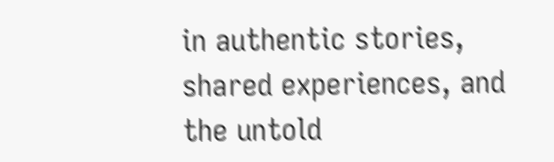in authentic stories, shared experiences, and the untold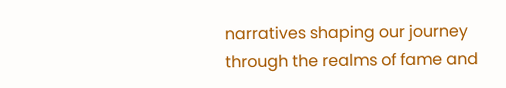narratives shaping our journey through the realms of fame and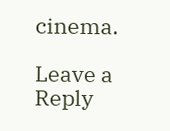cinema.

Leave a Reply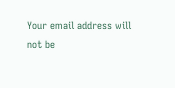Your email address will not be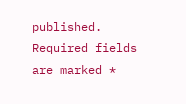published. Required fields are marked *